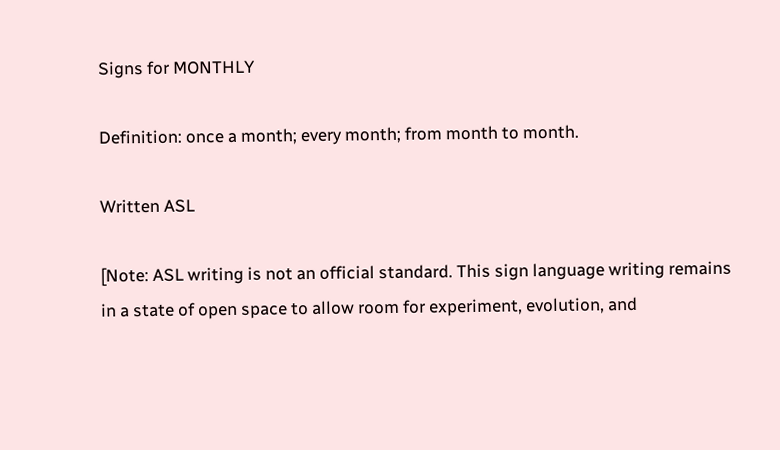Signs for MONTHLY

Definition: once a month; every month; from month to month.

Written ASL

[Note: ASL writing is not an official standard. This sign language writing remains in a state of open space to allow room for experiment, evolution, and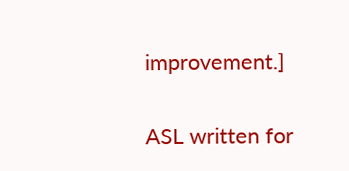improvement.]

ASL written for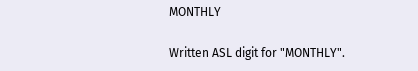MONTHLY

Written ASL digit for "MONTHLY".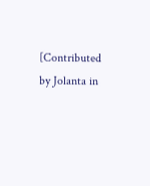[Contributed by Jolanta in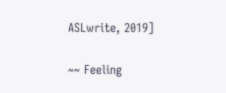ASLwrite, 2019]

~~ Feeling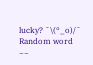lucky? ¯\(°_o)/¯ Random word ~~